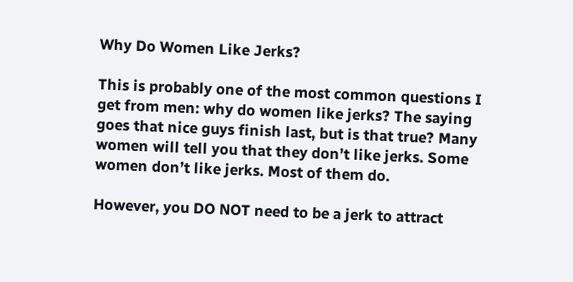Why Do Women Like Jerks?

This is probably one of the most common questions I get from men: why do women like jerks? The saying goes that nice guys finish last, but is that true? Many women will tell you that they don’t like jerks. Some women don’t like jerks. Most of them do.

However, you DO NOT need to be a jerk to attract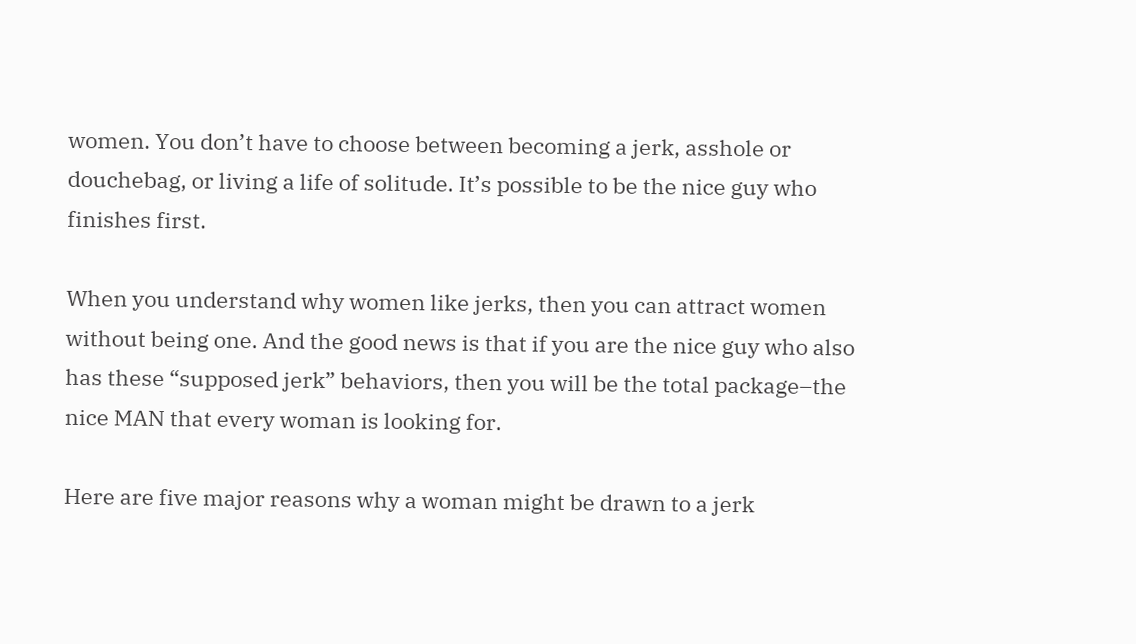women. You don’t have to choose between becoming a jerk, asshole or douchebag, or living a life of solitude. It’s possible to be the nice guy who finishes first.

When you understand why women like jerks, then you can attract women without being one. And the good news is that if you are the nice guy who also has these “supposed jerk” behaviors, then you will be the total package–the nice MAN that every woman is looking for.

Here are five major reasons why a woman might be drawn to a jerk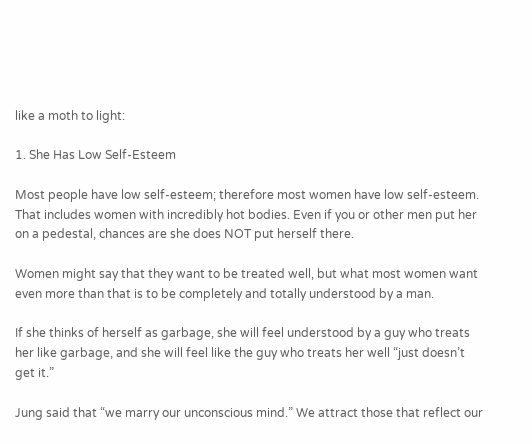like a moth to light:

1. She Has Low Self-Esteem

Most people have low self-esteem; therefore most women have low self-esteem. That includes women with incredibly hot bodies. Even if you or other men put her on a pedestal, chances are she does NOT put herself there.

Women might say that they want to be treated well, but what most women want even more than that is to be completely and totally understood by a man.

If she thinks of herself as garbage, she will feel understood by a guy who treats her like garbage, and she will feel like the guy who treats her well “just doesn’t get it.”

Jung said that “we marry our unconscious mind.” We attract those that reflect our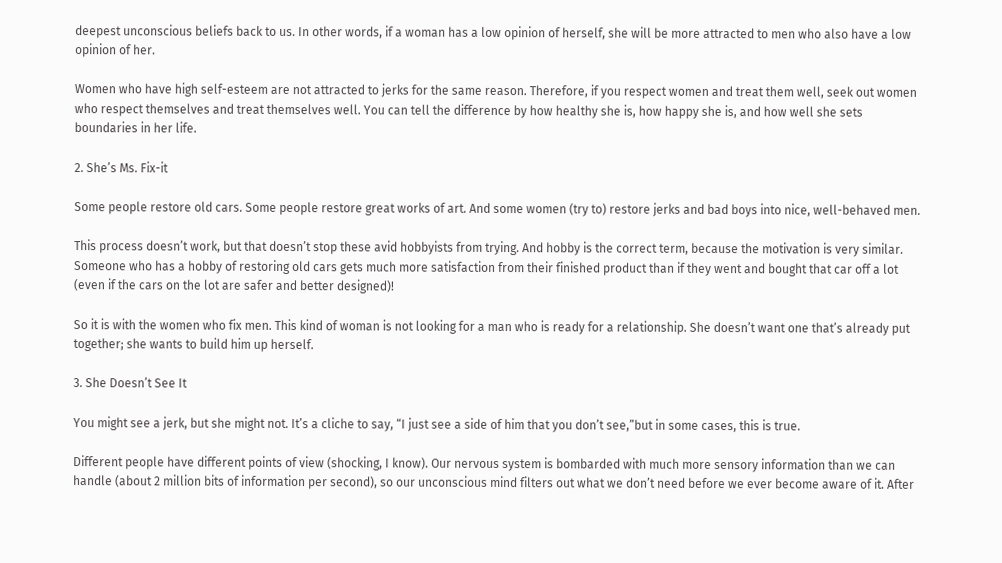deepest unconscious beliefs back to us. In other words, if a woman has a low opinion of herself, she will be more attracted to men who also have a low opinion of her.

Women who have high self-esteem are not attracted to jerks for the same reason. Therefore, if you respect women and treat them well, seek out women who respect themselves and treat themselves well. You can tell the difference by how healthy she is, how happy she is, and how well she sets boundaries in her life.

2. She’s Ms. Fix-it

Some people restore old cars. Some people restore great works of art. And some women (try to) restore jerks and bad boys into nice, well-behaved men.

This process doesn’t work, but that doesn’t stop these avid hobbyists from trying. And hobby is the correct term, because the motivation is very similar. Someone who has a hobby of restoring old cars gets much more satisfaction from their finished product than if they went and bought that car off a lot (even if the cars on the lot are safer and better designed)!

So it is with the women who fix men. This kind of woman is not looking for a man who is ready for a relationship. She doesn’t want one that’s already put together; she wants to build him up herself.

3. She Doesn’t See It

You might see a jerk, but she might not. It’s a cliche to say, “I just see a side of him that you don’t see,”but in some cases, this is true.

Different people have different points of view (shocking, I know). Our nervous system is bombarded with much more sensory information than we can handle (about 2 million bits of information per second), so our unconscious mind filters out what we don’t need before we ever become aware of it. After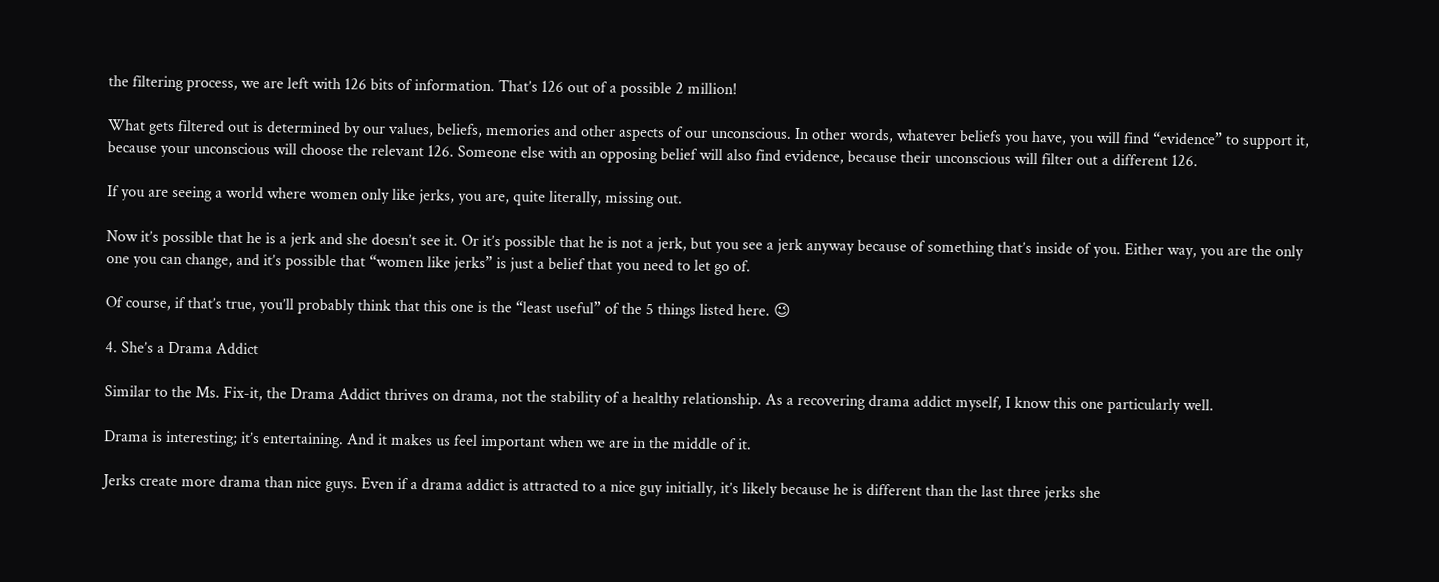the filtering process, we are left with 126 bits of information. That’s 126 out of a possible 2 million!

What gets filtered out is determined by our values, beliefs, memories and other aspects of our unconscious. In other words, whatever beliefs you have, you will find “evidence” to support it, because your unconscious will choose the relevant 126. Someone else with an opposing belief will also find evidence, because their unconscious will filter out a different 126.

If you are seeing a world where women only like jerks, you are, quite literally, missing out.

Now it’s possible that he is a jerk and she doesn’t see it. Or it’s possible that he is not a jerk, but you see a jerk anyway because of something that’s inside of you. Either way, you are the only one you can change, and it’s possible that “women like jerks” is just a belief that you need to let go of.

Of course, if that’s true, you’ll probably think that this one is the “least useful” of the 5 things listed here. 😉

4. She’s a Drama Addict

Similar to the Ms. Fix-it, the Drama Addict thrives on drama, not the stability of a healthy relationship. As a recovering drama addict myself, I know this one particularly well.

Drama is interesting; it’s entertaining. And it makes us feel important when we are in the middle of it.

Jerks create more drama than nice guys. Even if a drama addict is attracted to a nice guy initially, it’s likely because he is different than the last three jerks she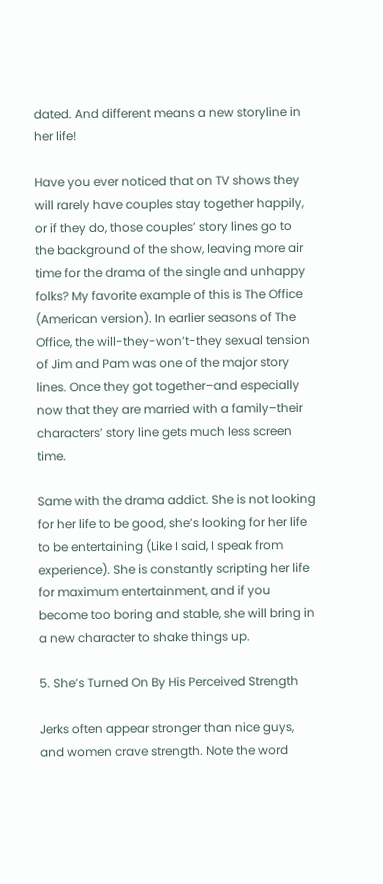dated. And different means a new storyline in her life!

Have you ever noticed that on TV shows they will rarely have couples stay together happily, or if they do, those couples’ story lines go to the background of the show, leaving more air time for the drama of the single and unhappy folks? My favorite example of this is The Office (American version). In earlier seasons of The Office, the will-they-won’t-they sexual tension of Jim and Pam was one of the major story lines. Once they got together–and especially now that they are married with a family–their characters’ story line gets much less screen time.

Same with the drama addict. She is not looking for her life to be good, she’s looking for her life to be entertaining (Like I said, I speak from experience). She is constantly scripting her life for maximum entertainment, and if you become too boring and stable, she will bring in a new character to shake things up.

5. She’s Turned On By His Perceived Strength

Jerks often appear stronger than nice guys, and women crave strength. Note the word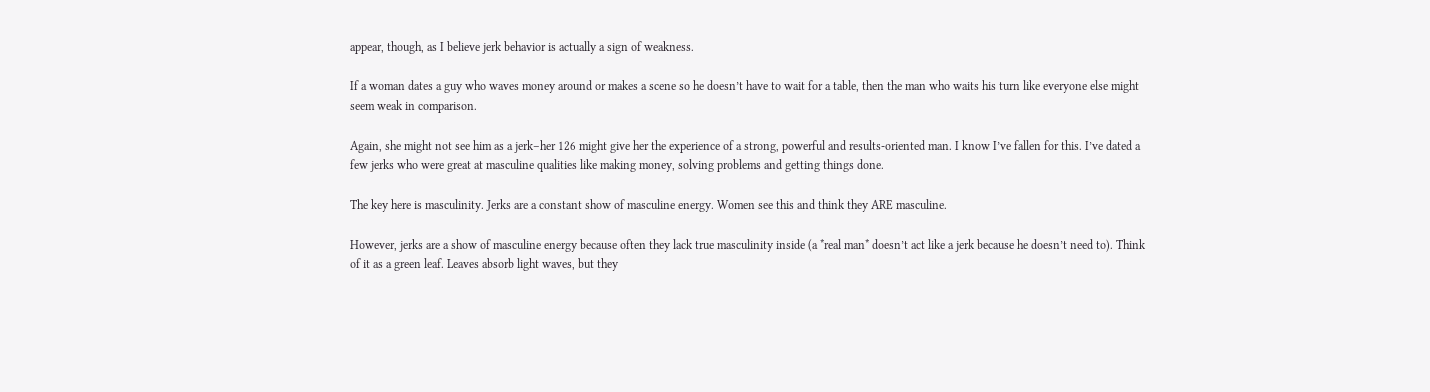appear, though, as I believe jerk behavior is actually a sign of weakness.

If a woman dates a guy who waves money around or makes a scene so he doesn’t have to wait for a table, then the man who waits his turn like everyone else might seem weak in comparison.

Again, she might not see him as a jerk–her 126 might give her the experience of a strong, powerful and results-oriented man. I know I’ve fallen for this. I’ve dated a few jerks who were great at masculine qualities like making money, solving problems and getting things done.

The key here is masculinity. Jerks are a constant show of masculine energy. Women see this and think they ARE masculine.

However, jerks are a show of masculine energy because often they lack true masculinity inside (a *real man* doesn’t act like a jerk because he doesn’t need to). Think of it as a green leaf. Leaves absorb light waves, but they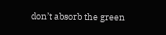don’t absorb the green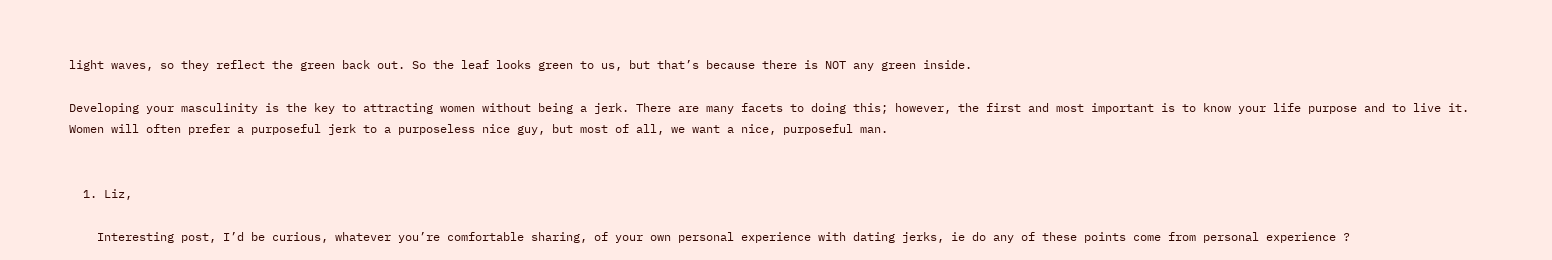light waves, so they reflect the green back out. So the leaf looks green to us, but that’s because there is NOT any green inside.

Developing your masculinity is the key to attracting women without being a jerk. There are many facets to doing this; however, the first and most important is to know your life purpose and to live it. Women will often prefer a purposeful jerk to a purposeless nice guy, but most of all, we want a nice, purposeful man.


  1. Liz,

    Interesting post, I’d be curious, whatever you’re comfortable sharing, of your own personal experience with dating jerks, ie do any of these points come from personal experience ?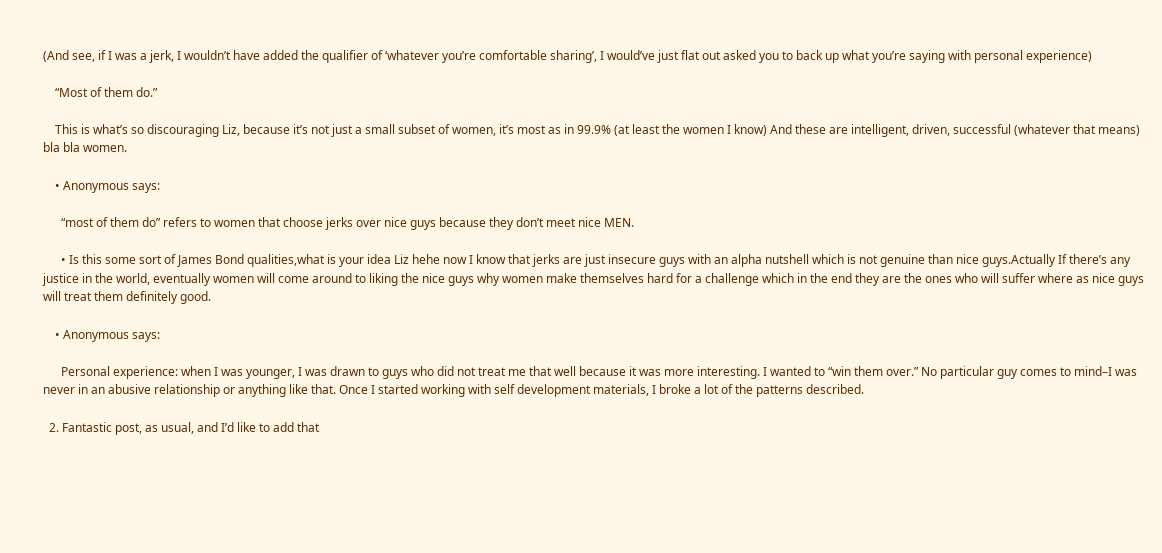(And see, if I was a jerk, I wouldn’t have added the qualifier of ‘whatever you’re comfortable sharing’, I would’ve just flat out asked you to back up what you’re saying with personal experience)

    “Most of them do.”

    This is what’s so discouraging Liz, because it’s not just a small subset of women, it’s most as in 99.9% (at least the women I know) And these are intelligent, driven, successful (whatever that means) bla bla women.

    • Anonymous says:

      “most of them do” refers to women that choose jerks over nice guys because they don’t meet nice MEN.

      • Is this some sort of James Bond qualities,what is your idea Liz hehe now I know that jerks are just insecure guys with an alpha nutshell which is not genuine than nice guys.Actually If there’s any justice in the world, eventually women will come around to liking the nice guys why women make themselves hard for a challenge which in the end they are the ones who will suffer where as nice guys will treat them definitely good.

    • Anonymous says:

      Personal experience: when I was younger, I was drawn to guys who did not treat me that well because it was more interesting. I wanted to “win them over.” No particular guy comes to mind–I was never in an abusive relationship or anything like that. Once I started working with self development materials, I broke a lot of the patterns described.

  2. Fantastic post, as usual, and I’d like to add that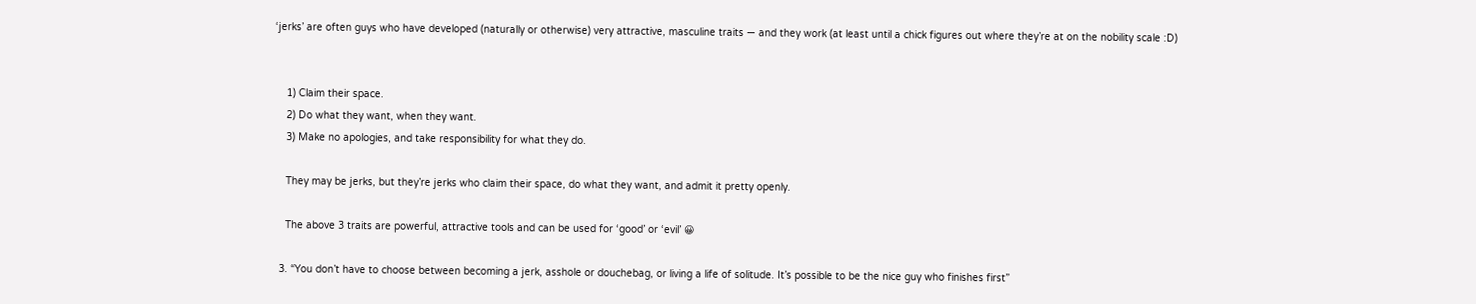‘jerks’ are often guys who have developed (naturally or otherwise) very attractive, masculine traits — and they work (at least until a chick figures out where they’re at on the nobility scale :D)


    1) Claim their space.
    2) Do what they want, when they want.
    3) Make no apologies, and take responsibility for what they do.

    They may be jerks, but they’re jerks who claim their space, do what they want, and admit it pretty openly.

    The above 3 traits are powerful, attractive tools and can be used for ‘good’ or ‘evil’ 😀

  3. “You don’t have to choose between becoming a jerk, asshole or douchebag, or living a life of solitude. It’s possible to be the nice guy who finishes first”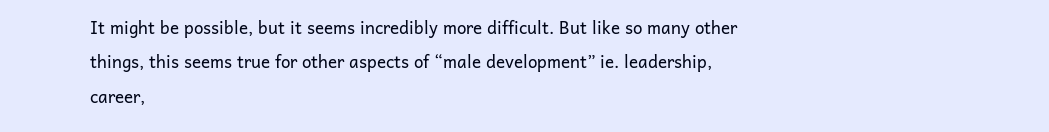It might be possible, but it seems incredibly more difficult. But like so many other things, this seems true for other aspects of “male development” ie. leadership, career,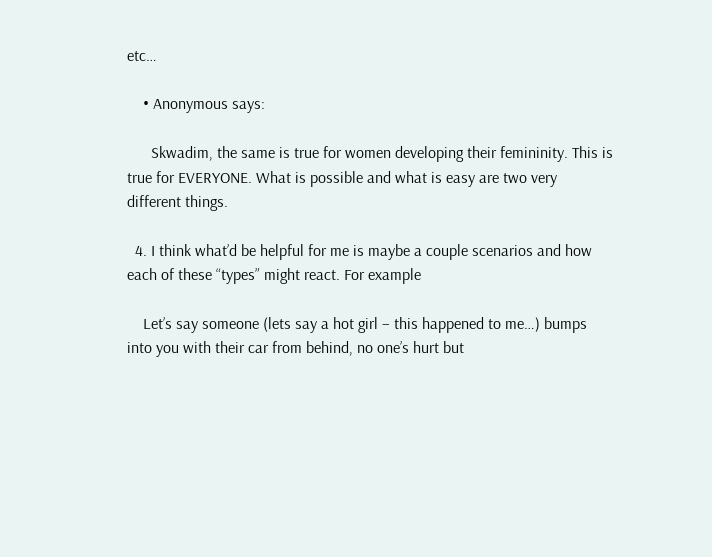etc…

    • Anonymous says:

      Skwadim, the same is true for women developing their femininity. This is true for EVERYONE. What is possible and what is easy are two very different things.

  4. I think what’d be helpful for me is maybe a couple scenarios and how each of these “types” might react. For example

    Let’s say someone (lets say a hot girl – this happened to me…) bumps into you with their car from behind, no one’s hurt but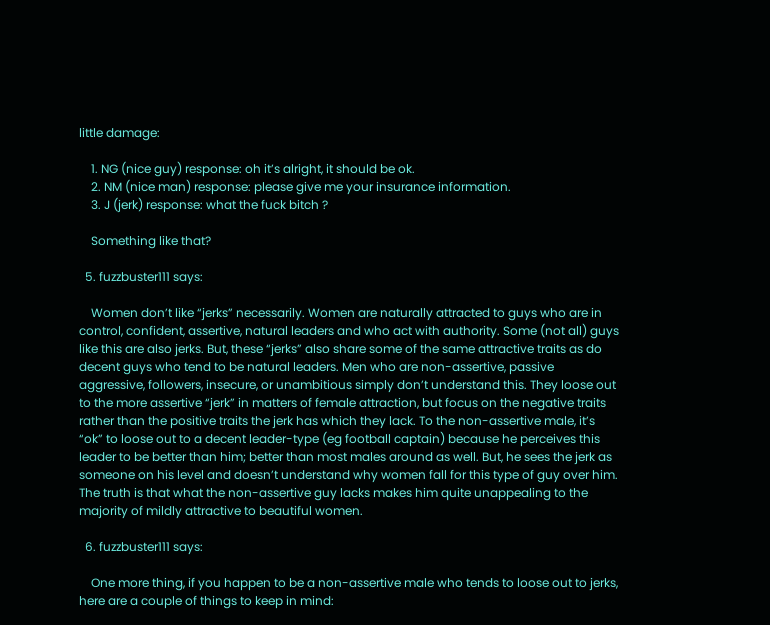little damage:

    1. NG (nice guy) response: oh it’s alright, it should be ok.
    2. NM (nice man) response: please give me your insurance information.
    3. J (jerk) response: what the fuck bitch ?

    Something like that?

  5. fuzzbuster111 says:

    Women don’t like “jerks” necessarily. Women are naturally attracted to guys who are in control, confident, assertive, natural leaders and who act with authority. Some (not all) guys like this are also jerks. But, these “jerks” also share some of the same attractive traits as do decent guys who tend to be natural leaders. Men who are non-assertive, passive aggressive, followers, insecure, or unambitious simply don’t understand this. They loose out to the more assertive “jerk” in matters of female attraction, but focus on the negative traits rather than the positive traits the jerk has which they lack. To the non-assertive male, it’s “ok” to loose out to a decent leader-type (eg football captain) because he perceives this leader to be better than him; better than most males around as well. But, he sees the jerk as someone on his level and doesn’t understand why women fall for this type of guy over him. The truth is that what the non-assertive guy lacks makes him quite unappealing to the majority of mildly attractive to beautiful women.

  6. fuzzbuster111 says:

    One more thing, if you happen to be a non-assertive male who tends to loose out to jerks, here are a couple of things to keep in mind: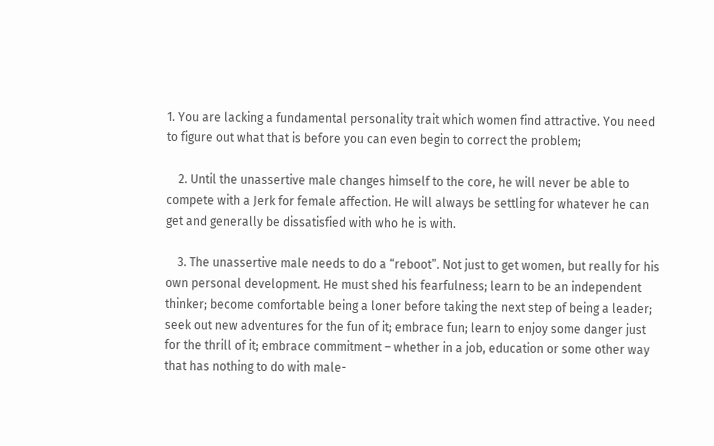1. You are lacking a fundamental personality trait which women find attractive. You need to figure out what that is before you can even begin to correct the problem;

    2. Until the unassertive male changes himself to the core, he will never be able to compete with a Jerk for female affection. He will always be settling for whatever he can get and generally be dissatisfied with who he is with.

    3. The unassertive male needs to do a “reboot”. Not just to get women, but really for his own personal development. He must shed his fearfulness; learn to be an independent thinker; become comfortable being a loner before taking the next step of being a leader; seek out new adventures for the fun of it; embrace fun; learn to enjoy some danger just for the thrill of it; embrace commitment – whether in a job, education or some other way that has nothing to do with male-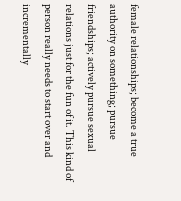female relationships; become a true authority on something; pursue friendships; actively pursue sexual relations just for the fun of it. This kind of person really needs to start over and incrementally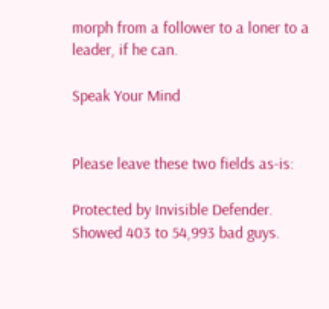morph from a follower to a loner to a leader, if he can.

Speak Your Mind


Please leave these two fields as-is:

Protected by Invisible Defender. Showed 403 to 54,993 bad guys.